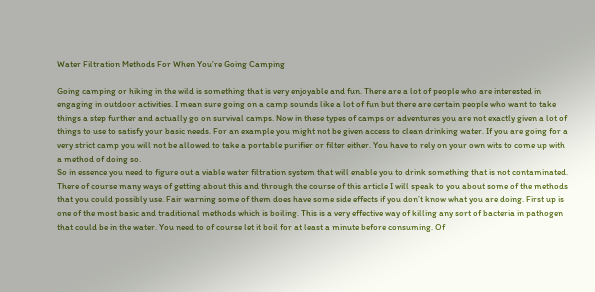Water Filtration Methods For When You’re Going Camping

Going camping or hiking in the wild is something that is very enjoyable and fun. There are a lot of people who are interested in engaging in outdoor activities. I mean sure going on a camp sounds like a lot of fun but there are certain people who want to take things a step further and actually go on survival camps. Now in these types of camps or adventures you are not exactly given a lot of things to use to satisfy your basic needs. For an example you might not be given access to clean drinking water. If you are going for a very strict camp you will not be allowed to take a portable purifier or filter either. You have to rely on your own wits to come up with a method of doing so.
So in essence you need to figure out a viable water filtration system that will enable you to drink something that is not contaminated. There of course many ways of getting about this and through the course of this article I will speak to you about some of the methods that you could possibly use. Fair warning some of them does have some side effects if you don’t know what you are doing. First up is one of the most basic and traditional methods which is boiling. This is a very effective way of killing any sort of bacteria in pathogen that could be in the water. You need to of course let it boil for at least a minute before consuming. Of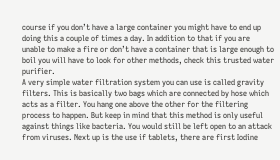course if you don’t have a large container you might have to end up doing this a couple of times a day. In addition to that if you are unable to make a fire or don’t have a container that is large enough to boil you will have to look for other methods, check this trusted water purifier.
A very simple water filtration system you can use is called gravity filters. This is basically two bags which are connected by hose which acts as a filter. You hang one above the other for the filtering process to happen. But keep in mind that this method is only useful against things like bacteria. You would still be left open to an attack from viruses. Next up is the use if tablets, there are first Iodine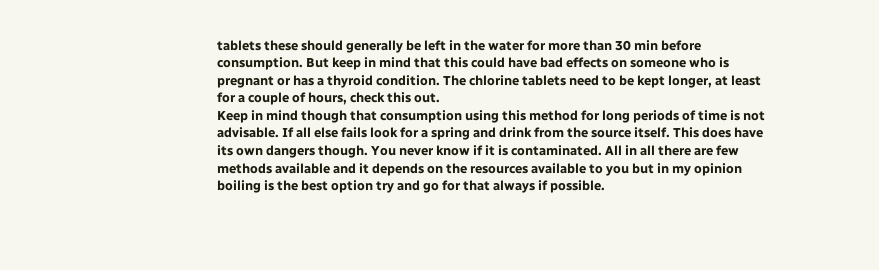tablets these should generally be left in the water for more than 30 min before consumption. But keep in mind that this could have bad effects on someone who is pregnant or has a thyroid condition. The chlorine tablets need to be kept longer, at least for a couple of hours, check this out.
Keep in mind though that consumption using this method for long periods of time is not advisable. If all else fails look for a spring and drink from the source itself. This does have its own dangers though. You never know if it is contaminated. All in all there are few methods available and it depends on the resources available to you but in my opinion boiling is the best option try and go for that always if possible.